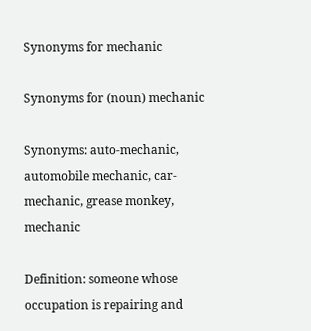Synonyms for mechanic

Synonyms for (noun) mechanic

Synonyms: auto-mechanic, automobile mechanic, car-mechanic, grease monkey, mechanic

Definition: someone whose occupation is repairing and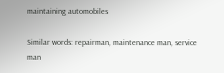maintaining automobiles

Similar words: repairman, maintenance man, service man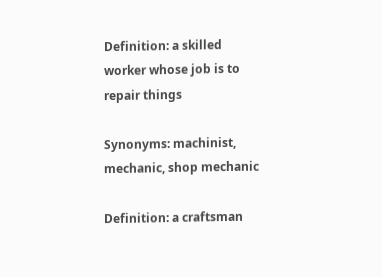Definition: a skilled worker whose job is to repair things

Synonyms: machinist, mechanic, shop mechanic

Definition: a craftsman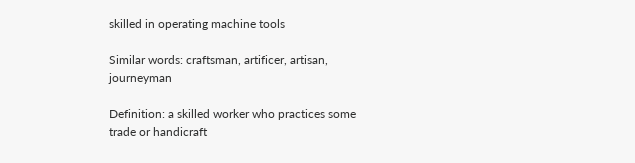skilled in operating machine tools

Similar words: craftsman, artificer, artisan, journeyman

Definition: a skilled worker who practices some trade or handicraft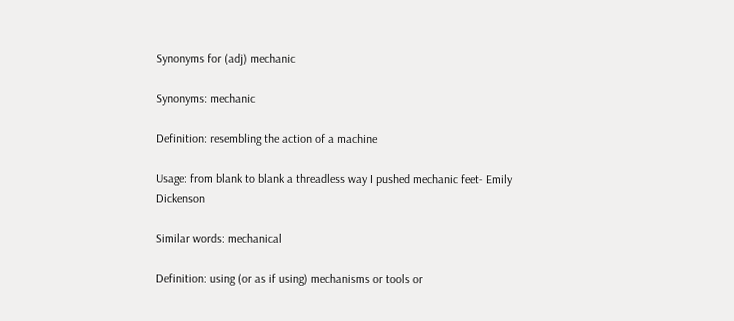Synonyms for (adj) mechanic

Synonyms: mechanic

Definition: resembling the action of a machine

Usage: from blank to blank a threadless way I pushed mechanic feet- Emily Dickenson

Similar words: mechanical

Definition: using (or as if using) mechanisms or tools or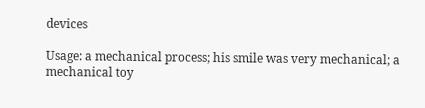devices

Usage: a mechanical process; his smile was very mechanical; a mechanical toy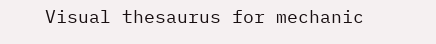Visual thesaurus for mechanic